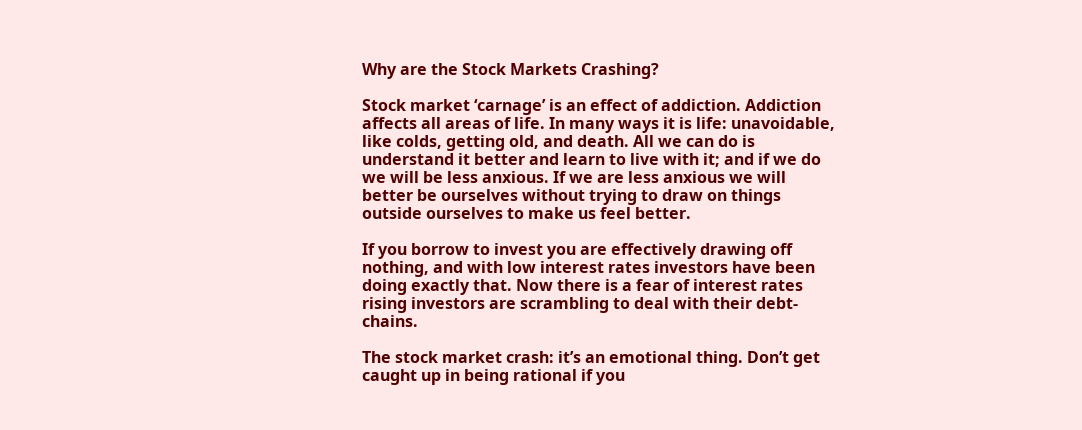Why are the Stock Markets Crashing?

Stock market ‘carnage’ is an effect of addiction. Addiction affects all areas of life. In many ways it is life: unavoidable, like colds, getting old, and death. All we can do is understand it better and learn to live with it; and if we do we will be less anxious. If we are less anxious we will better be ourselves without trying to draw on things outside ourselves to make us feel better.

If you borrow to invest you are effectively drawing off nothing, and with low interest rates investors have been doing exactly that. Now there is a fear of interest rates rising investors are scrambling to deal with their debt-chains.

The stock market crash: it’s an emotional thing. Don’t get caught up in being rational if you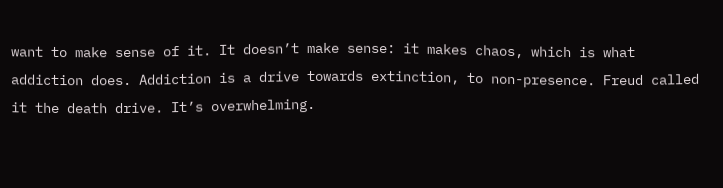want to make sense of it. It doesn’t make sense: it makes chaos, which is what addiction does. Addiction is a drive towards extinction, to non-presence. Freud called it the death drive. It’s overwhelming.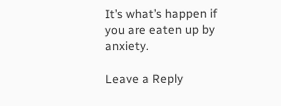It’s what’s happen if you are eaten up by anxiety.

Leave a Reply